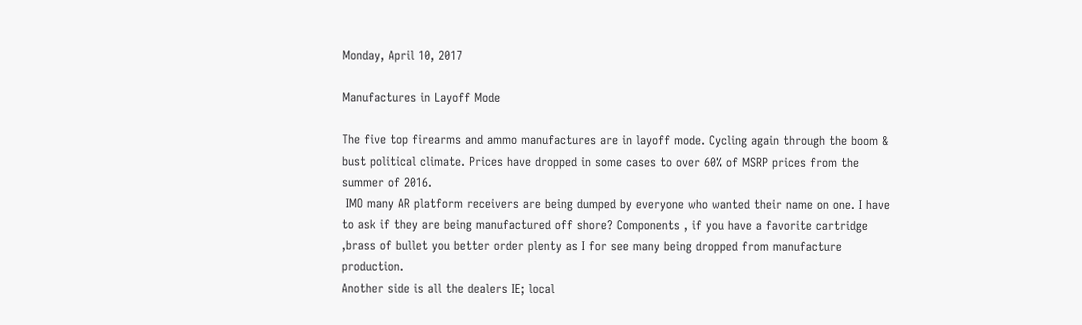Monday, April 10, 2017

Manufactures in Layoff Mode

The five top firearms and ammo manufactures are in layoff mode. Cycling again through the boom & bust political climate. Prices have dropped in some cases to over 60% of MSRP prices from the summer of 2016.
 IMO many AR platform receivers are being dumped by everyone who wanted their name on one. I have to ask if they are being manufactured off shore? Components , if you have a favorite cartridge ,brass of bullet you better order plenty as I for see many being dropped from manufacture production.
Another side is all the dealers IE; local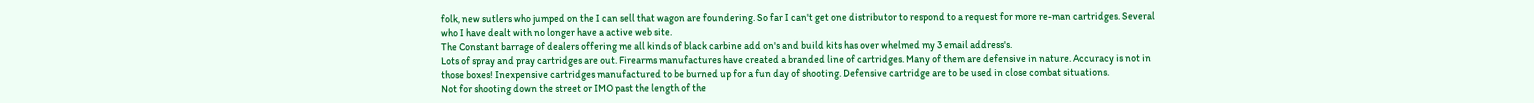folk, new sutlers who jumped on the I can sell that wagon are foundering. So far I can't get one distributor to respond to a request for more re-man cartridges. Several who I have dealt with no longer have a active web site.
The Constant barrage of dealers offering me all kinds of black carbine add on's and build kits has over whelmed my 3 email address's.
Lots of spray and pray cartridges are out. Firearms manufactures have created a branded line of cartridges. Many of them are defensive in nature. Accuracy is not in those boxes! Inexpensive cartridges manufactured to be burned up for a fun day of shooting. Defensive cartridge are to be used in close combat situations.
Not for shooting down the street or IMO past the length of the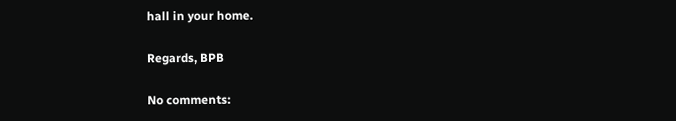hall in your home.

Regards, BPB

No comments: